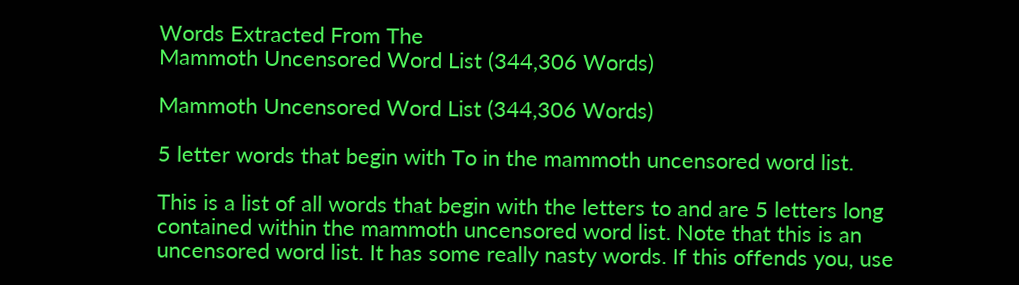Words Extracted From The
Mammoth Uncensored Word List (344,306 Words)

Mammoth Uncensored Word List (344,306 Words)

5 letter words that begin with To in the mammoth uncensored word list.

This is a list of all words that begin with the letters to and are 5 letters long contained within the mammoth uncensored word list. Note that this is an uncensored word list. It has some really nasty words. If this offends you, use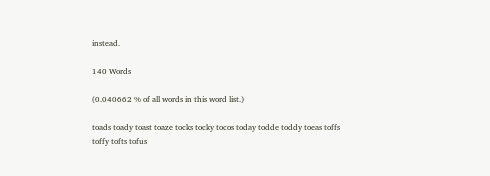instead.

140 Words

(0.040662 % of all words in this word list.)

toads toady toast toaze tocks tocky tocos today todde toddy toeas toffs toffy tofts tofus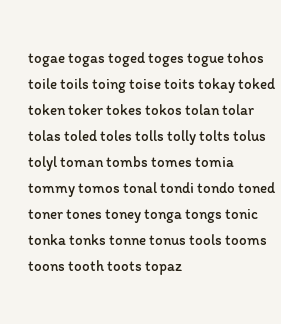togae togas toged toges togue tohos toile toils toing toise toits tokay toked token toker tokes tokos tolan tolar tolas toled toles tolls tolly tolts tolus tolyl toman tombs tomes tomia tommy tomos tonal tondi tondo toned toner tones toney tonga tongs tonic tonka tonks tonne tonus tools tooms toons tooth toots topaz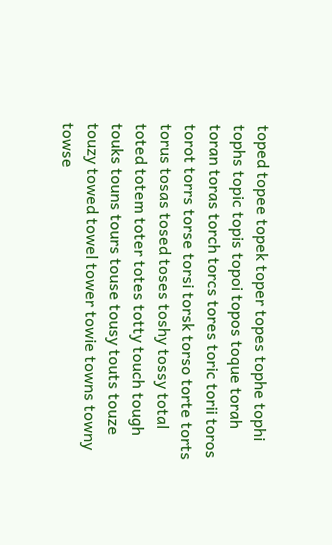toped topee topek toper topes tophe tophi tophs topic topis topoi topos toque torah toran toras torch torcs tores toric torii toros torot torrs torse torsi torsk torso torte torts torus tosas tosed toses toshy tossy total toted totem toter totes totty touch tough touks touns tours touse tousy touts touze touzy towed towel tower towie towns towny towse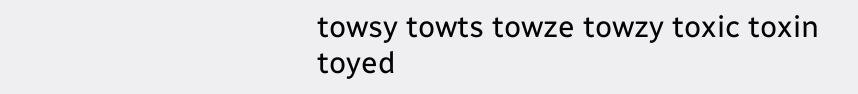towsy towts towze towzy toxic toxin toyed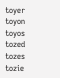toyer toyon toyos tozed tozes tozie